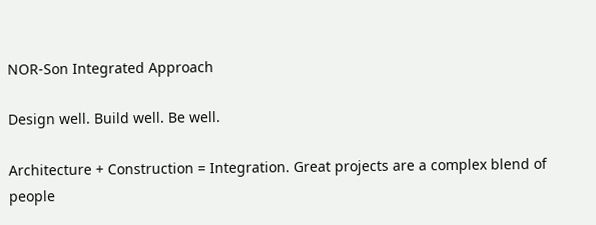NOR-Son Integrated Approach

Design well. Build well. Be well.

Architecture + Construction = Integration. Great projects are a complex blend of people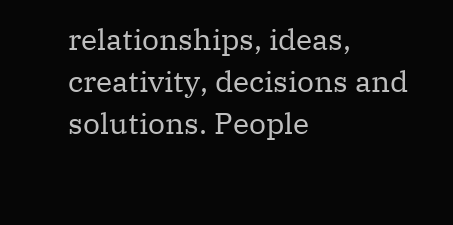relationships, ideas, creativity, decisions and solutions. People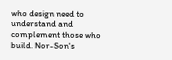who design need to understand and complement those who build. Nor-Son's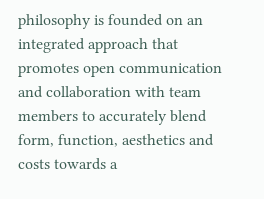philosophy is founded on an integrated approach that promotes open communication and collaboration with team members to accurately blend form, function, aesthetics and costs towards a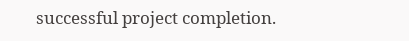successful project completion.